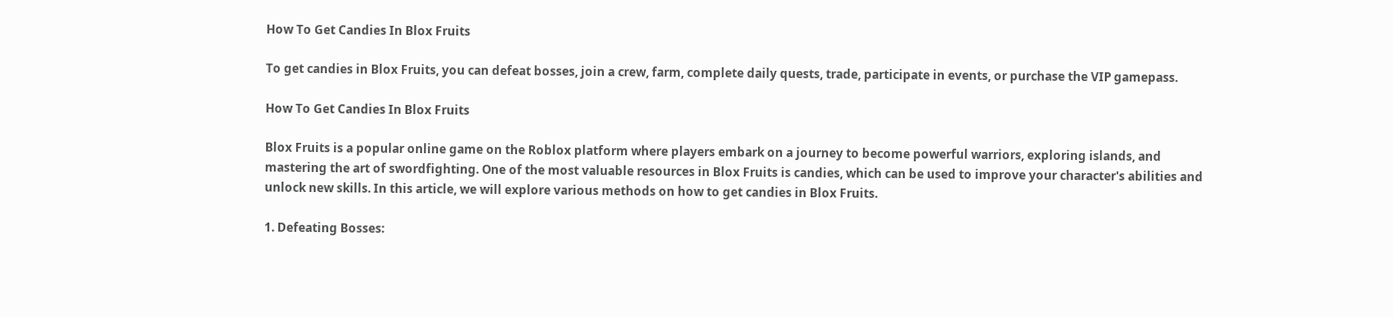How To Get Candies In Blox Fruits

To get candies in Blox Fruits, you can defeat bosses, join a crew, farm, complete daily quests, trade, participate in events, or purchase the VIP gamepass.

How To Get Candies In Blox Fruits

Blox Fruits is a popular online game on the Roblox platform where players embark on a journey to become powerful warriors, exploring islands, and mastering the art of swordfighting. One of the most valuable resources in Blox Fruits is candies, which can be used to improve your character's abilities and unlock new skills. In this article, we will explore various methods on how to get candies in Blox Fruits.

1. Defeating Bosses: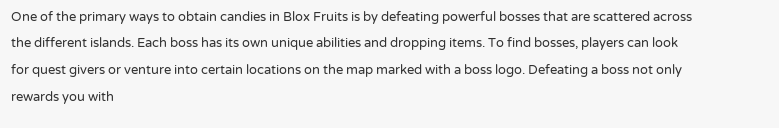One of the primary ways to obtain candies in Blox Fruits is by defeating powerful bosses that are scattered across the different islands. Each boss has its own unique abilities and dropping items. To find bosses, players can look for quest givers or venture into certain locations on the map marked with a boss logo. Defeating a boss not only rewards you with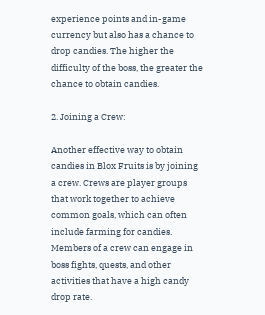experience points and in-game currency but also has a chance to drop candies. The higher the difficulty of the boss, the greater the chance to obtain candies.

2. Joining a Crew:

Another effective way to obtain candies in Blox Fruits is by joining a crew. Crews are player groups that work together to achieve common goals, which can often include farming for candies. Members of a crew can engage in boss fights, quests, and other activities that have a high candy drop rate.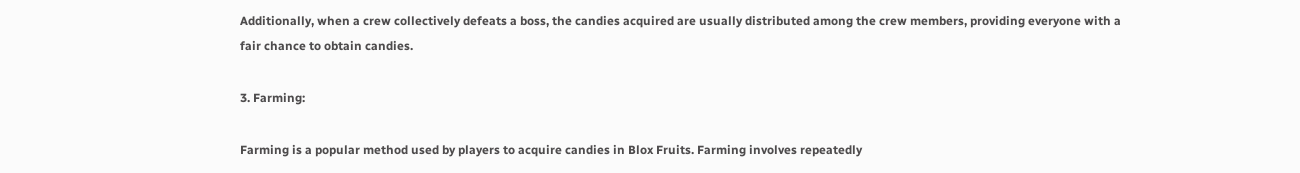Additionally, when a crew collectively defeats a boss, the candies acquired are usually distributed among the crew members, providing everyone with a fair chance to obtain candies.

3. Farming:

Farming is a popular method used by players to acquire candies in Blox Fruits. Farming involves repeatedly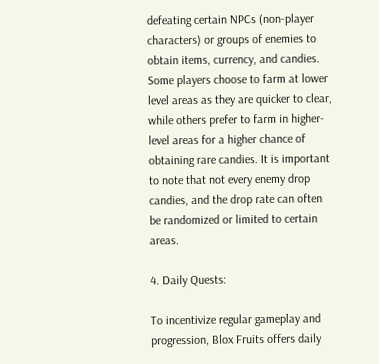defeating certain NPCs (non-player characters) or groups of enemies to obtain items, currency, and candies. Some players choose to farm at lower level areas as they are quicker to clear, while others prefer to farm in higher-level areas for a higher chance of obtaining rare candies. It is important to note that not every enemy drop candies, and the drop rate can often be randomized or limited to certain areas.

4. Daily Quests:

To incentivize regular gameplay and progression, Blox Fruits offers daily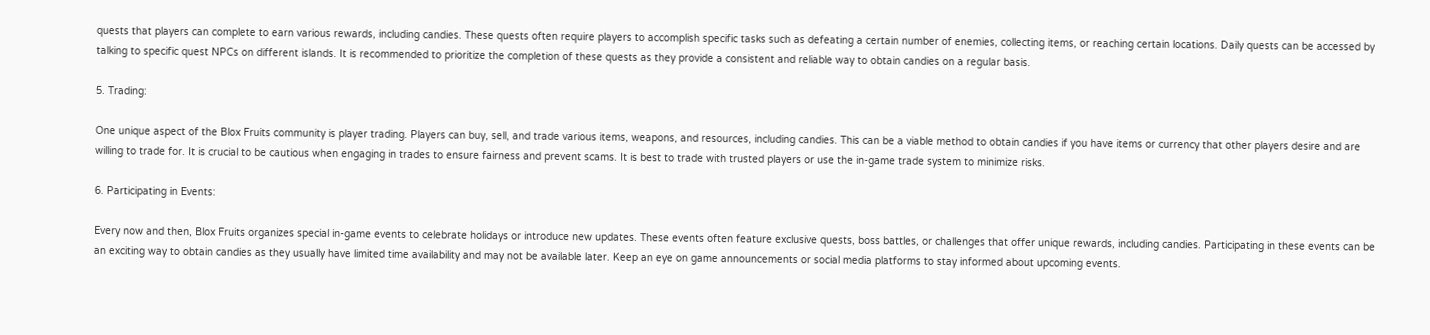quests that players can complete to earn various rewards, including candies. These quests often require players to accomplish specific tasks such as defeating a certain number of enemies, collecting items, or reaching certain locations. Daily quests can be accessed by talking to specific quest NPCs on different islands. It is recommended to prioritize the completion of these quests as they provide a consistent and reliable way to obtain candies on a regular basis.

5. Trading:

One unique aspect of the Blox Fruits community is player trading. Players can buy, sell, and trade various items, weapons, and resources, including candies. This can be a viable method to obtain candies if you have items or currency that other players desire and are willing to trade for. It is crucial to be cautious when engaging in trades to ensure fairness and prevent scams. It is best to trade with trusted players or use the in-game trade system to minimize risks.

6. Participating in Events:

Every now and then, Blox Fruits organizes special in-game events to celebrate holidays or introduce new updates. These events often feature exclusive quests, boss battles, or challenges that offer unique rewards, including candies. Participating in these events can be an exciting way to obtain candies as they usually have limited time availability and may not be available later. Keep an eye on game announcements or social media platforms to stay informed about upcoming events.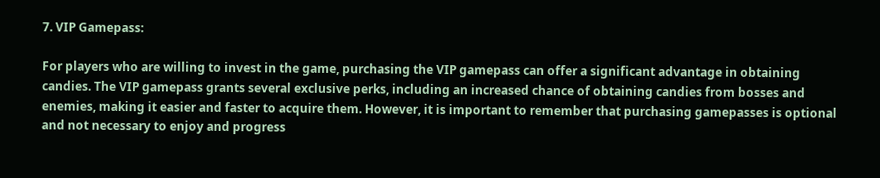7. VIP Gamepass:

For players who are willing to invest in the game, purchasing the VIP gamepass can offer a significant advantage in obtaining candies. The VIP gamepass grants several exclusive perks, including an increased chance of obtaining candies from bosses and enemies, making it easier and faster to acquire them. However, it is important to remember that purchasing gamepasses is optional and not necessary to enjoy and progress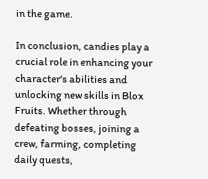in the game.

In conclusion, candies play a crucial role in enhancing your character's abilities and unlocking new skills in Blox Fruits. Whether through defeating bosses, joining a crew, farming, completing daily quests,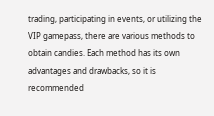trading, participating in events, or utilizing the VIP gamepass, there are various methods to obtain candies. Each method has its own advantages and drawbacks, so it is recommended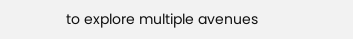to explore multiple avenues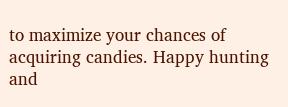to maximize your chances of acquiring candies. Happy hunting and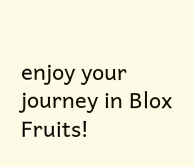enjoy your journey in Blox Fruits!